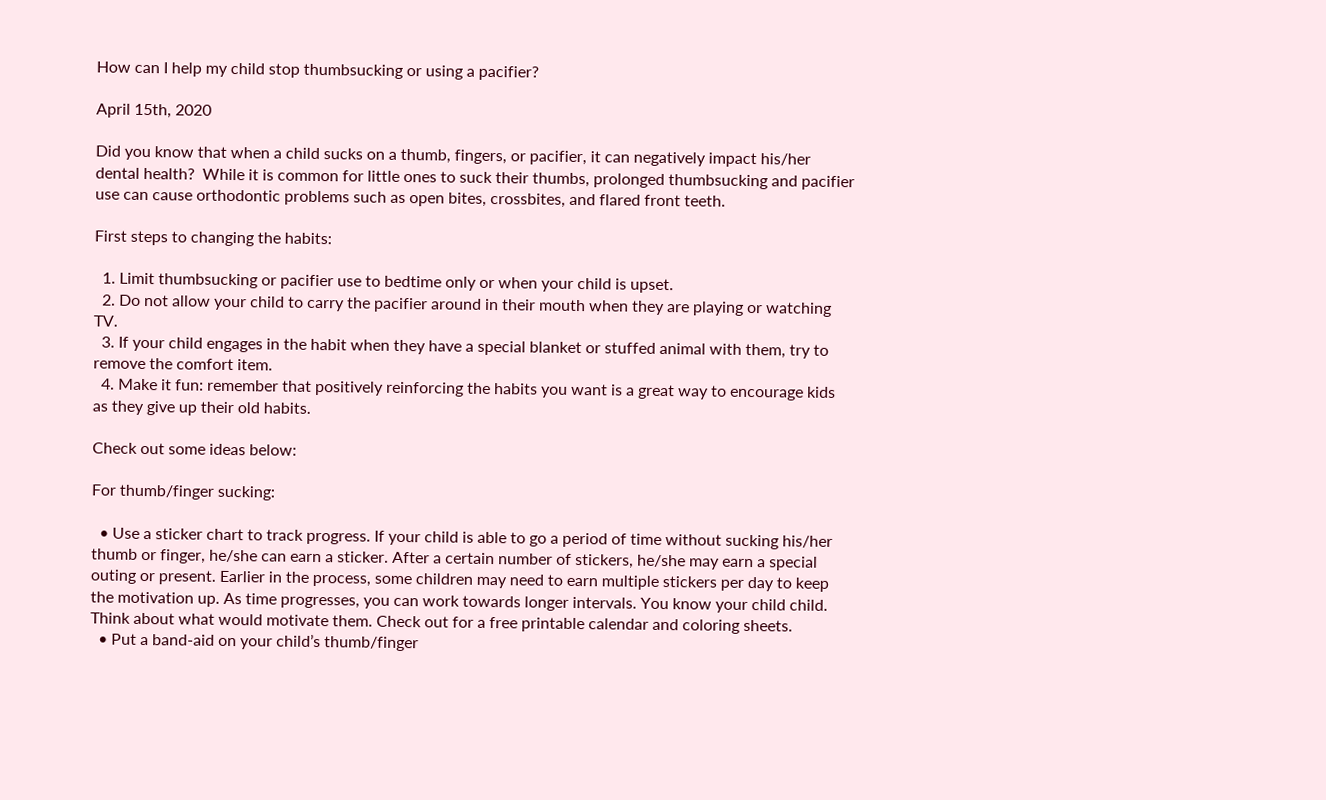How can I help my child stop thumbsucking or using a pacifier?

April 15th, 2020

Did you know that when a child sucks on a thumb, fingers, or pacifier, it can negatively impact his/her dental health?  While it is common for little ones to suck their thumbs, prolonged thumbsucking and pacifier use can cause orthodontic problems such as open bites, crossbites, and flared front teeth.

First steps to changing the habits:

  1. Limit thumbsucking or pacifier use to bedtime only or when your child is upset.
  2. Do not allow your child to carry the pacifier around in their mouth when they are playing or watching TV.
  3. If your child engages in the habit when they have a special blanket or stuffed animal with them, try to remove the comfort item.
  4. Make it fun: remember that positively reinforcing the habits you want is a great way to encourage kids as they give up their old habits.

Check out some ideas below:

For thumb/finger sucking:

  • Use a sticker chart to track progress. If your child is able to go a period of time without sucking his/her thumb or finger, he/she can earn a sticker. After a certain number of stickers, he/she may earn a special outing or present. Earlier in the process, some children may need to earn multiple stickers per day to keep the motivation up. As time progresses, you can work towards longer intervals. You know your child child. Think about what would motivate them. Check out for a free printable calendar and coloring sheets.
  • Put a band-aid on your child’s thumb/finger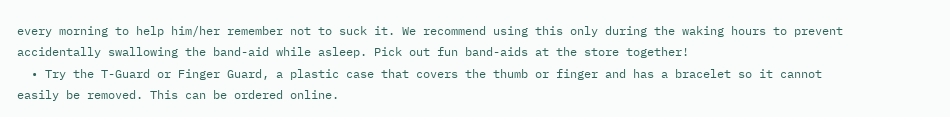every morning to help him/her remember not to suck it. We recommend using this only during the waking hours to prevent accidentally swallowing the band-aid while asleep. Pick out fun band-aids at the store together!
  • Try the T-Guard or Finger Guard, a plastic case that covers the thumb or finger and has a bracelet so it cannot easily be removed. This can be ordered online.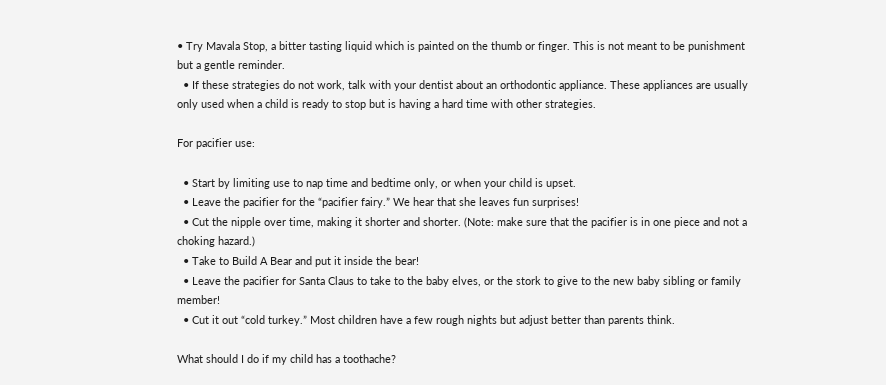• Try Mavala Stop, a bitter tasting liquid which is painted on the thumb or finger. This is not meant to be punishment but a gentle reminder.
  • If these strategies do not work, talk with your dentist about an orthodontic appliance. These appliances are usually only used when a child is ready to stop but is having a hard time with other strategies.

For pacifier use:

  • Start by limiting use to nap time and bedtime only, or when your child is upset.
  • Leave the pacifier for the “pacifier fairy.” We hear that she leaves fun surprises!
  • Cut the nipple over time, making it shorter and shorter. (Note: make sure that the pacifier is in one piece and not a choking hazard.)
  • Take to Build A Bear and put it inside the bear!
  • Leave the pacifier for Santa Claus to take to the baby elves, or the stork to give to the new baby sibling or family member!
  • Cut it out “cold turkey.” Most children have a few rough nights but adjust better than parents think.

What should I do if my child has a toothache?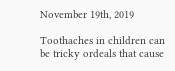November 19th, 2019

Toothaches in children can be tricky ordeals that cause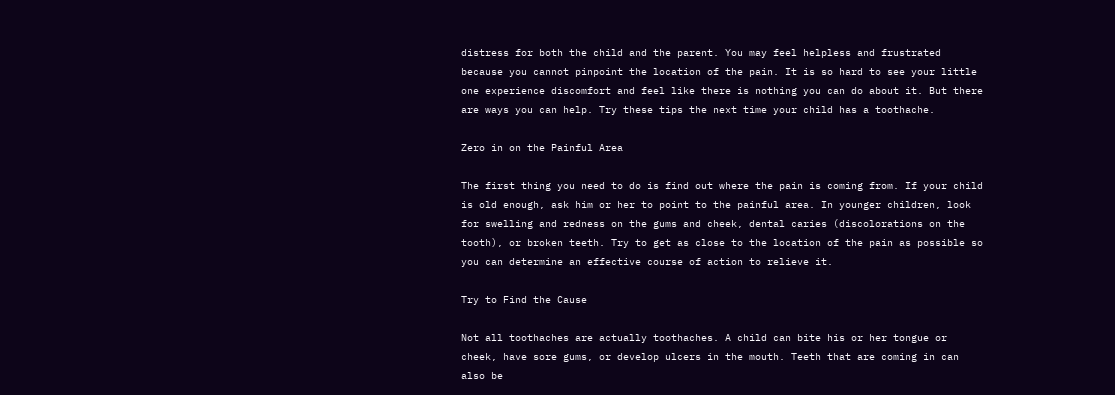distress for both the child and the parent. You may feel helpless and frustrated because you cannot pinpoint the location of the pain. It is so hard to see your little one experience discomfort and feel like there is nothing you can do about it. But there are ways you can help. Try these tips the next time your child has a toothache.

Zero in on the Painful Area

The first thing you need to do is find out where the pain is coming from. If your child is old enough, ask him or her to point to the painful area. In younger children, look for swelling and redness on the gums and cheek, dental caries (discolorations on the tooth), or broken teeth. Try to get as close to the location of the pain as possible so you can determine an effective course of action to relieve it.

Try to Find the Cause

Not all toothaches are actually toothaches. A child can bite his or her tongue or cheek, have sore gums, or develop ulcers in the mouth. Teeth that are coming in can also be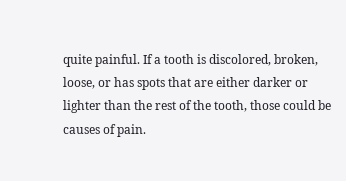quite painful. If a tooth is discolored, broken, loose, or has spots that are either darker or lighter than the rest of the tooth, those could be causes of pain.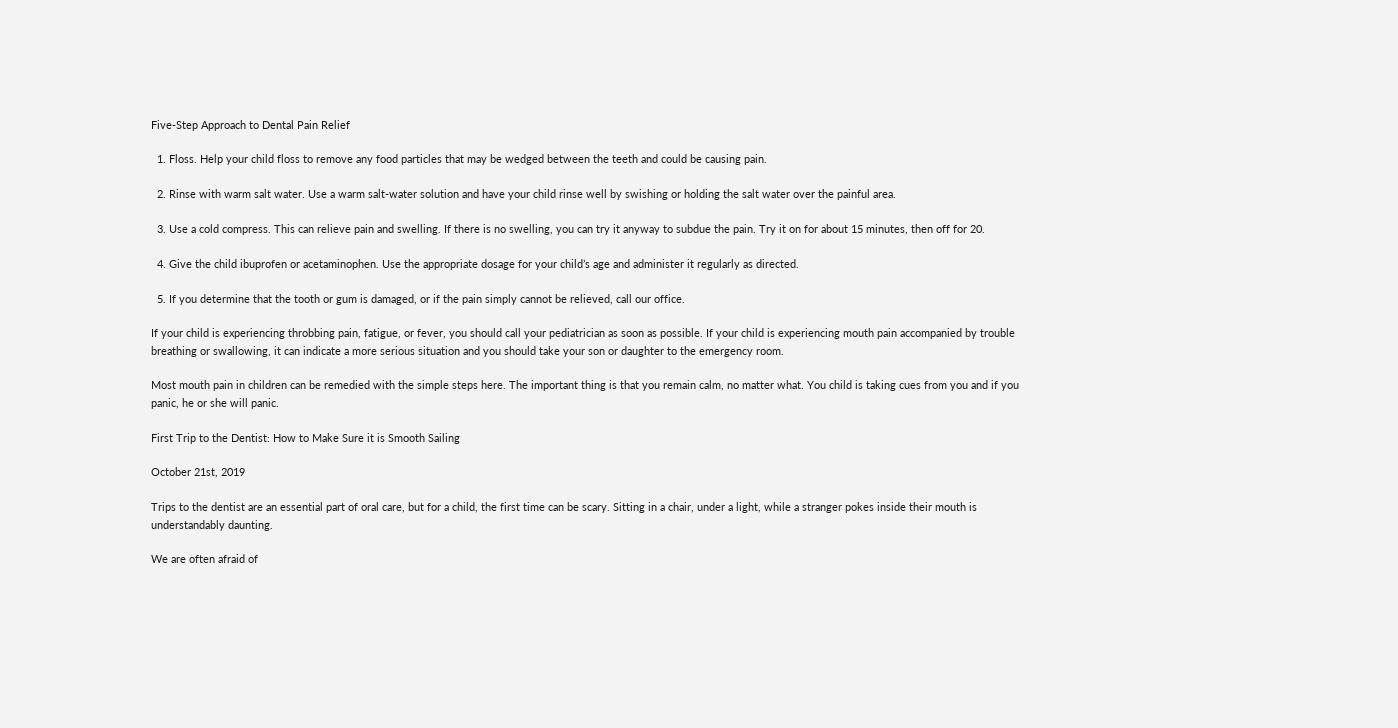Five-Step Approach to Dental Pain Relief

  1. Floss. Help your child floss to remove any food particles that may be wedged between the teeth and could be causing pain.

  2. Rinse with warm salt water. Use a warm salt-water solution and have your child rinse well by swishing or holding the salt water over the painful area.

  3. Use a cold compress. This can relieve pain and swelling. If there is no swelling, you can try it anyway to subdue the pain. Try it on for about 15 minutes, then off for 20.

  4. Give the child ibuprofen or acetaminophen. Use the appropriate dosage for your child’s age and administer it regularly as directed.

  5. If you determine that the tooth or gum is damaged, or if the pain simply cannot be relieved, call our office.

If your child is experiencing throbbing pain, fatigue, or fever, you should call your pediatrician as soon as possible. If your child is experiencing mouth pain accompanied by trouble breathing or swallowing, it can indicate a more serious situation and you should take your son or daughter to the emergency room.

Most mouth pain in children can be remedied with the simple steps here. The important thing is that you remain calm, no matter what. You child is taking cues from you and if you panic, he or she will panic.

First Trip to the Dentist: How to Make Sure it is Smooth Sailing

October 21st, 2019

Trips to the dentist are an essential part of oral care, but for a child, the first time can be scary. Sitting in a chair, under a light, while a stranger pokes inside their mouth is understandably daunting.

We are often afraid of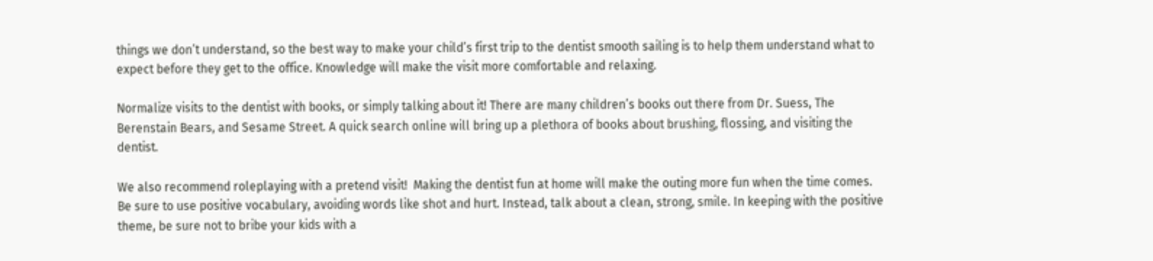things we don’t understand, so the best way to make your child’s first trip to the dentist smooth sailing is to help them understand what to expect before they get to the office. Knowledge will make the visit more comfortable and relaxing.

Normalize visits to the dentist with books, or simply talking about it! There are many children’s books out there from Dr. Suess, The Berenstain Bears, and Sesame Street. A quick search online will bring up a plethora of books about brushing, flossing, and visiting the dentist.

We also recommend roleplaying with a pretend visit!  Making the dentist fun at home will make the outing more fun when the time comes. Be sure to use positive vocabulary, avoiding words like shot and hurt. Instead, talk about a clean, strong, smile. In keeping with the positive theme, be sure not to bribe your kids with a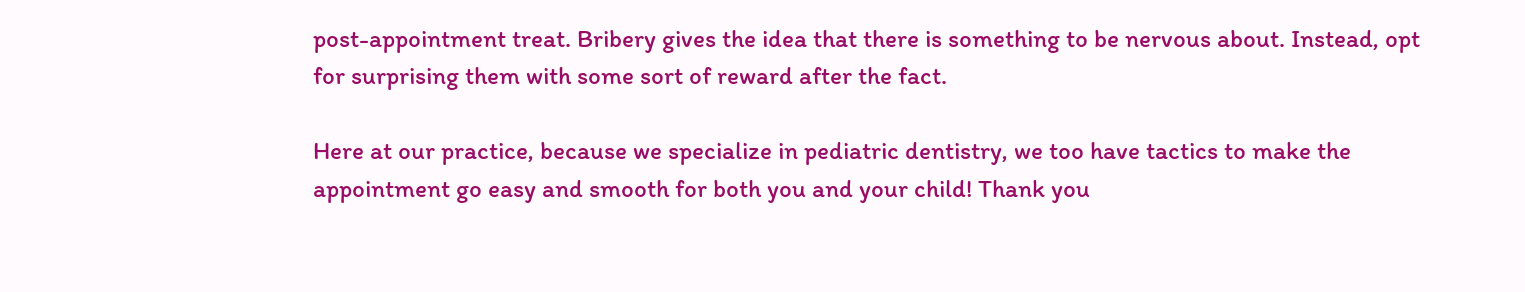post-appointment treat. Bribery gives the idea that there is something to be nervous about. Instead, opt for surprising them with some sort of reward after the fact.

Here at our practice, because we specialize in pediatric dentistry, we too have tactics to make the appointment go easy and smooth for both you and your child! Thank you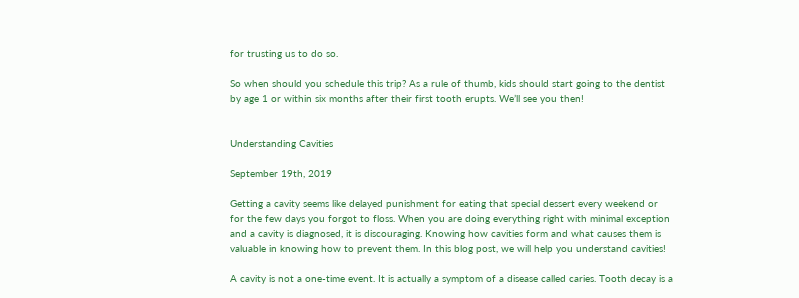for trusting us to do so.

So when should you schedule this trip? As a rule of thumb, kids should start going to the dentist by age 1 or within six months after their first tooth erupts. We’ll see you then!


Understanding Cavities

September 19th, 2019

Getting a cavity seems like delayed punishment for eating that special dessert every weekend or for the few days you forgot to floss. When you are doing everything right with minimal exception and a cavity is diagnosed, it is discouraging. Knowing how cavities form and what causes them is valuable in knowing how to prevent them. In this blog post, we will help you understand cavities!

A cavity is not a one-time event. It is actually a symptom of a disease called caries. Tooth decay is a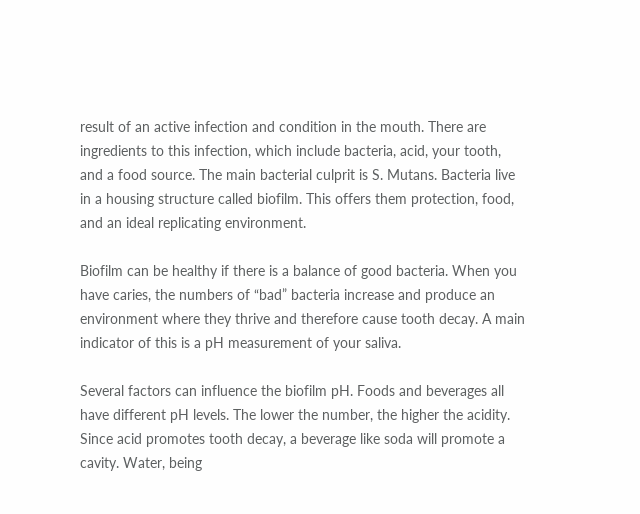result of an active infection and condition in the mouth. There are ingredients to this infection, which include bacteria, acid, your tooth, and a food source. The main bacterial culprit is S. Mutans. Bacteria live in a housing structure called biofilm. This offers them protection, food, and an ideal replicating environment.

Biofilm can be healthy if there is a balance of good bacteria. When you have caries, the numbers of “bad” bacteria increase and produce an environment where they thrive and therefore cause tooth decay. A main indicator of this is a pH measurement of your saliva.

Several factors can influence the biofilm pH. Foods and beverages all have different pH levels. The lower the number, the higher the acidity. Since acid promotes tooth decay, a beverage like soda will promote a cavity. Water, being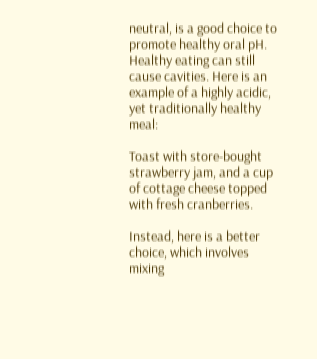neutral, is a good choice to promote healthy oral pH. Healthy eating can still cause cavities. Here is an example of a highly acidic, yet traditionally healthy meal:

Toast with store-bought strawberry jam, and a cup of cottage cheese topped with fresh cranberries.

Instead, here is a better choice, which involves mixing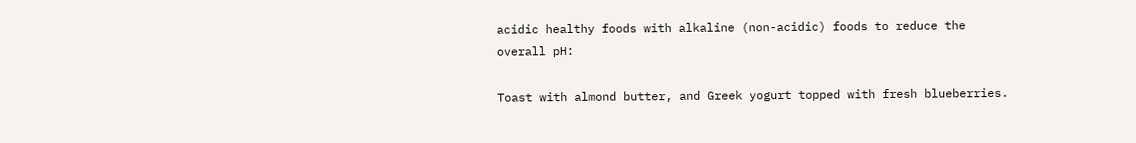acidic healthy foods with alkaline (non-acidic) foods to reduce the overall pH:

Toast with almond butter, and Greek yogurt topped with fresh blueberries.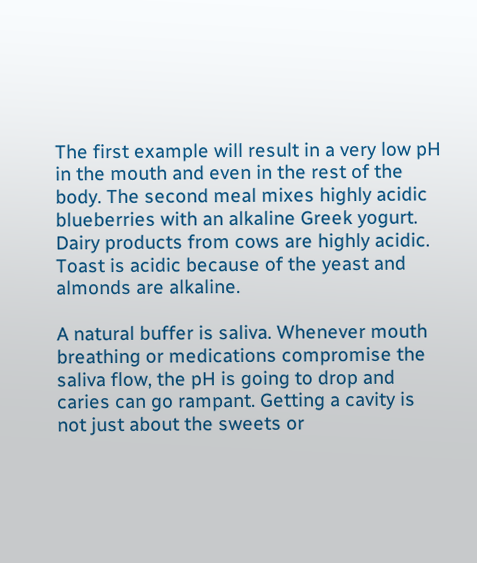The first example will result in a very low pH in the mouth and even in the rest of the body. The second meal mixes highly acidic blueberries with an alkaline Greek yogurt. Dairy products from cows are highly acidic. Toast is acidic because of the yeast and almonds are alkaline.

A natural buffer is saliva. Whenever mouth breathing or medications compromise the saliva flow, the pH is going to drop and caries can go rampant. Getting a cavity is not just about the sweets or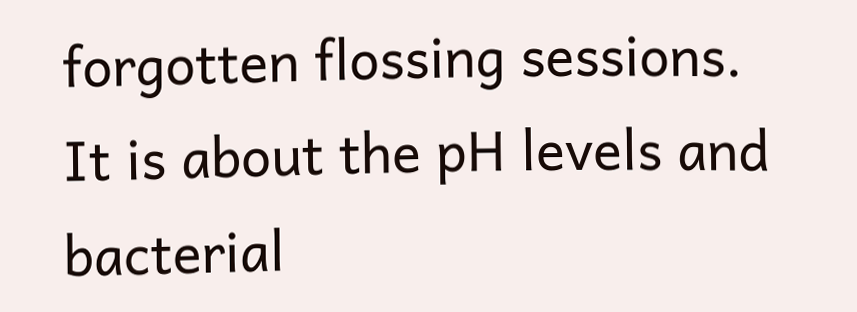forgotten flossing sessions. It is about the pH levels and bacterial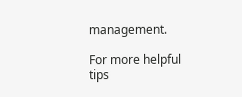management.

For more helpful tips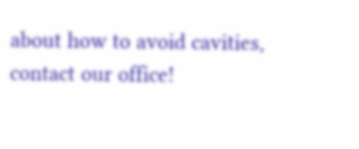about how to avoid cavities, contact our office!